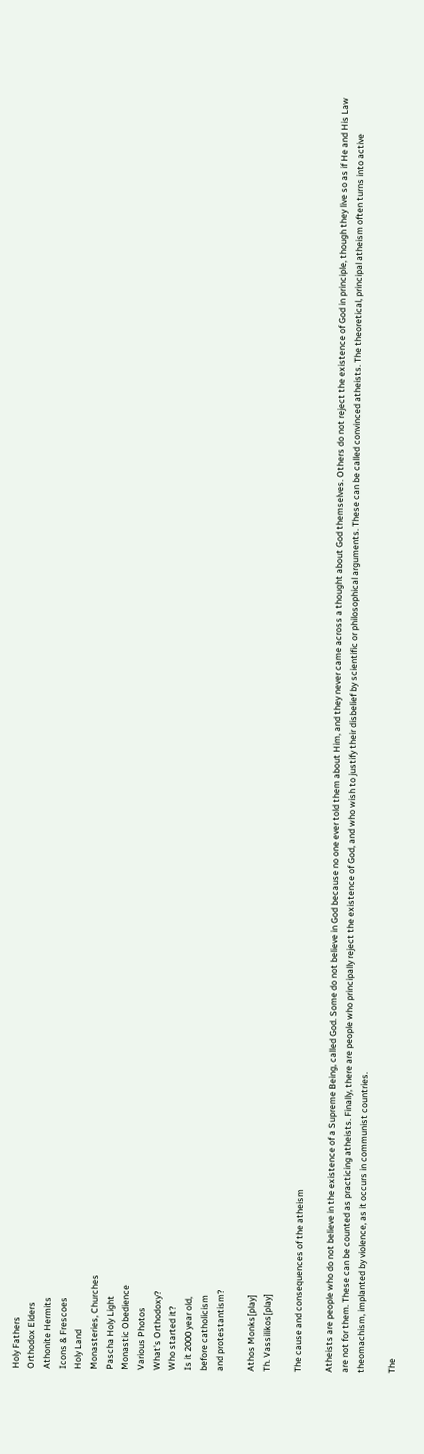Holy Fathers
Orthodox Elders
Athonite Hermits
Icons & Frescoes
Holy Land
Monasteries, Churches
Pascha Holy Light
Monastic Obedience
Various Photos
What's Orthodoxy?
Who started it?
Is it 2000 year old,
before catholicism
and protestantism?

Athos Monks[play]
Th. Vassilikos[play]

The cause and consequences of the atheism

Atheists are people who do not believe in the existence of a Supreme Being, called God. Some do not believe in God because no one ever told them about Him, and they never came across a thought about God themselves. Others do not reject the existence of God in principle, though they live so as if He and His Law are not for them. These can be counted as practicing atheists. Finally, there are people who principally reject the existence of God, and who wish to justify their disbelief by scientific or philosophical arguments. These can be called convinced atheists. The theoretical, principal atheism often turns into active theomachism, implanted by violence, as it occurs in communist countries.

The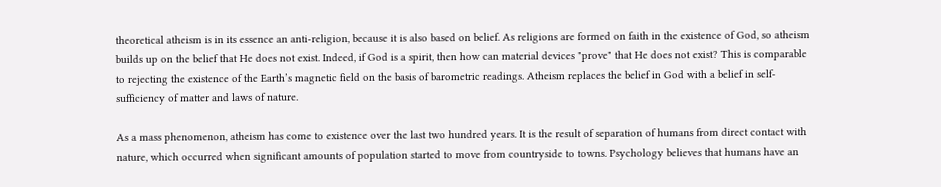theoretical atheism is in its essence an anti-religion, because it is also based on belief. As religions are formed on faith in the existence of God, so atheism builds up on the belief that He does not exist. Indeed, if God is a spirit, then how can material devices "prove" that He does not exist? This is comparable to rejecting the existence of the Earth’s magnetic field on the basis of barometric readings. Atheism replaces the belief in God with a belief in self-sufficiency of matter and laws of nature.

As a mass phenomenon, atheism has come to existence over the last two hundred years. It is the result of separation of humans from direct contact with nature, which occurred when significant amounts of population started to move from countryside to towns. Psychology believes that humans have an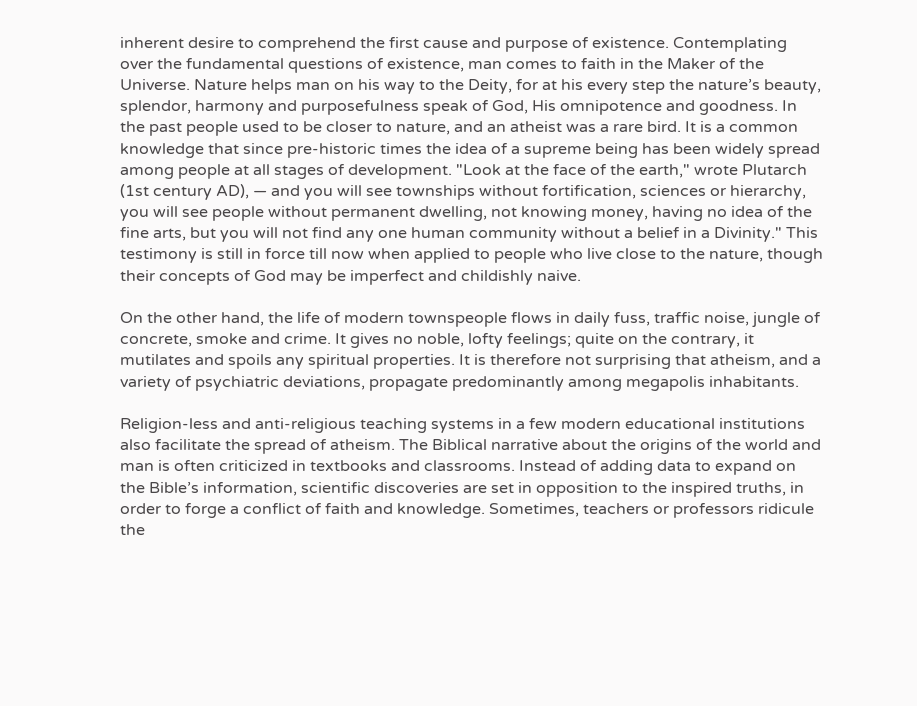inherent desire to comprehend the first cause and purpose of existence. Contemplating over the fundamental questions of existence, man comes to faith in the Maker of the Universe. Nature helps man on his way to the Deity, for at his every step the nature’s beauty, splendor, harmony and purposefulness speak of God, His omnipotence and goodness. In the past people used to be closer to nature, and an atheist was a rare bird. It is a common knowledge that since pre-historic times the idea of a supreme being has been widely spread among people at all stages of development. "Look at the face of the earth," wrote Plutarch (1st century AD), — and you will see townships without fortification, sciences or hierarchy, you will see people without permanent dwelling, not knowing money, having no idea of the fine arts, but you will not find any one human community without a belief in a Divinity." This testimony is still in force till now when applied to people who live close to the nature, though their concepts of God may be imperfect and childishly naive.

On the other hand, the life of modern townspeople flows in daily fuss, traffic noise, jungle of concrete, smoke and crime. It gives no noble, lofty feelings; quite on the contrary, it mutilates and spoils any spiritual properties. It is therefore not surprising that atheism, and a variety of psychiatric deviations, propagate predominantly among megapolis inhabitants.

Religion-less and anti-religious teaching systems in a few modern educational institutions also facilitate the spread of atheism. The Biblical narrative about the origins of the world and man is often criticized in textbooks and classrooms. Instead of adding data to expand on the Bible’s information, scientific discoveries are set in opposition to the inspired truths, in order to forge a conflict of faith and knowledge. Sometimes, teachers or professors ridicule the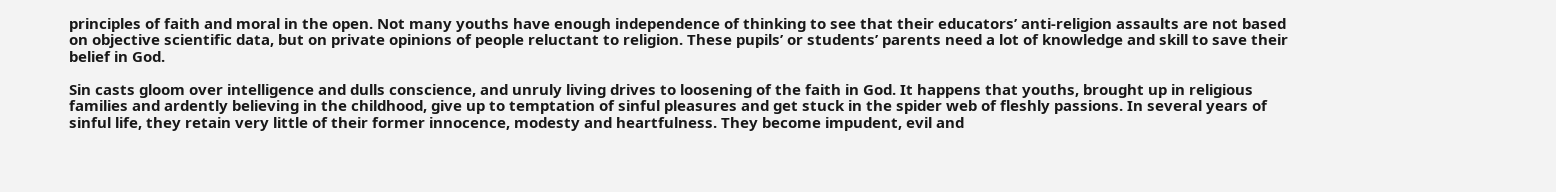principles of faith and moral in the open. Not many youths have enough independence of thinking to see that their educators’ anti-religion assaults are not based on objective scientific data, but on private opinions of people reluctant to religion. These pupils’ or students’ parents need a lot of knowledge and skill to save their belief in God.

Sin casts gloom over intelligence and dulls conscience, and unruly living drives to loosening of the faith in God. It happens that youths, brought up in religious families and ardently believing in the childhood, give up to temptation of sinful pleasures and get stuck in the spider web of fleshly passions. In several years of sinful life, they retain very little of their former innocence, modesty and heartfulness. They become impudent, evil and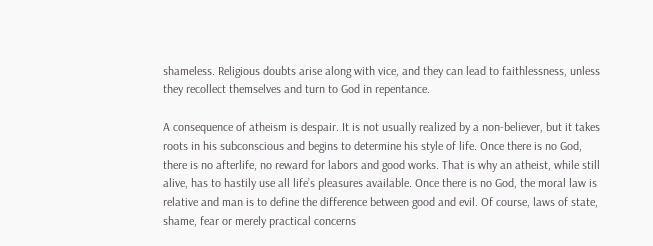shameless. Religious doubts arise along with vice, and they can lead to faithlessness, unless they recollect themselves and turn to God in repentance.

A consequence of atheism is despair. It is not usually realized by a non-believer, but it takes roots in his subconscious and begins to determine his style of life. Once there is no God, there is no afterlife, no reward for labors and good works. That is why an atheist, while still alive, has to hastily use all life’s pleasures available. Once there is no God, the moral law is relative and man is to define the difference between good and evil. Of course, laws of state, shame, fear or merely practical concerns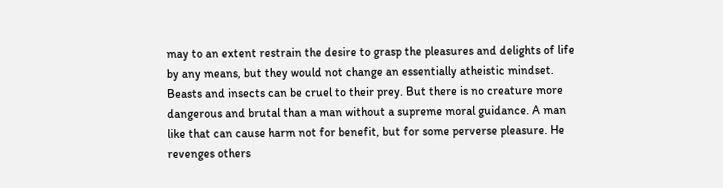may to an extent restrain the desire to grasp the pleasures and delights of life by any means, but they would not change an essentially atheistic mindset. Beasts and insects can be cruel to their prey. But there is no creature more dangerous and brutal than a man without a supreme moral guidance. A man like that can cause harm not for benefit, but for some perverse pleasure. He revenges others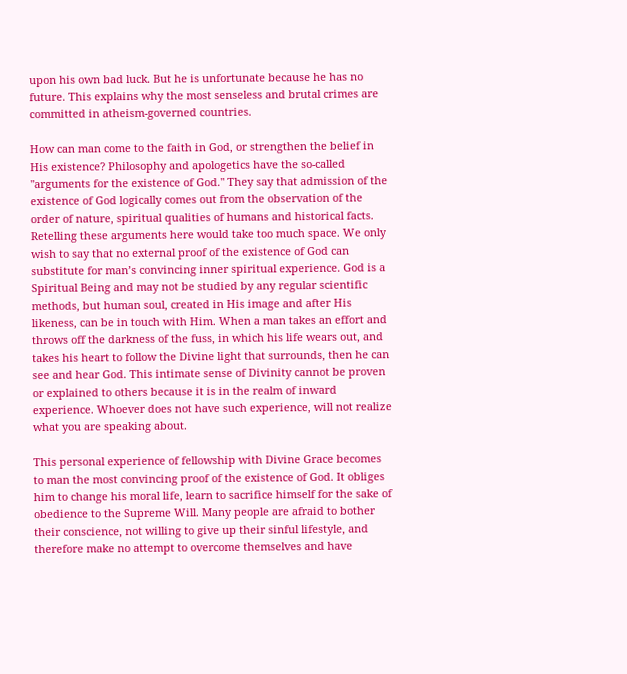upon his own bad luck. But he is unfortunate because he has no future. This explains why the most senseless and brutal crimes are committed in atheism-governed countries.

How can man come to the faith in God, or strengthen the belief in His existence? Philosophy and apologetics have the so-called "arguments for the existence of God." They say that admission of the existence of God logically comes out from the observation of the order of nature, spiritual qualities of humans and historical facts. Retelling these arguments here would take too much space. We only wish to say that no external proof of the existence of God can substitute for man’s convincing inner spiritual experience. God is a Spiritual Being and may not be studied by any regular scientific methods, but human soul, created in His image and after His likeness, can be in touch with Him. When a man takes an effort and throws off the darkness of the fuss, in which his life wears out, and takes his heart to follow the Divine light that surrounds, then he can see and hear God. This intimate sense of Divinity cannot be proven or explained to others because it is in the realm of inward experience. Whoever does not have such experience, will not realize what you are speaking about.

This personal experience of fellowship with Divine Grace becomes to man the most convincing proof of the existence of God. It obliges him to change his moral life, learn to sacrifice himself for the sake of obedience to the Supreme Will. Many people are afraid to bother their conscience, not willing to give up their sinful lifestyle, and therefore make no attempt to overcome themselves and have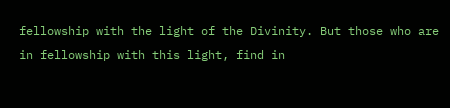fellowship with the light of the Divinity. But those who are in fellowship with this light, find in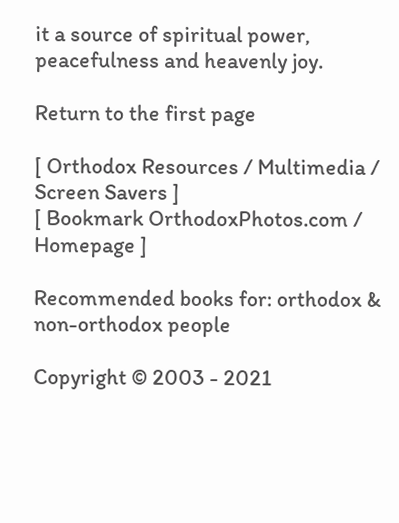it a source of spiritual power, peacefulness and heavenly joy.

Return to the first page

[ Orthodox Resources / Multimedia / Screen Savers ]
[ Bookmark OrthodoxPhotos.com / Homepage ]

Recommended books for: orthodox & non-orthodox people

Copyright © 2003 - 2021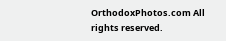OrthodoxPhotos.com All rights reserved.